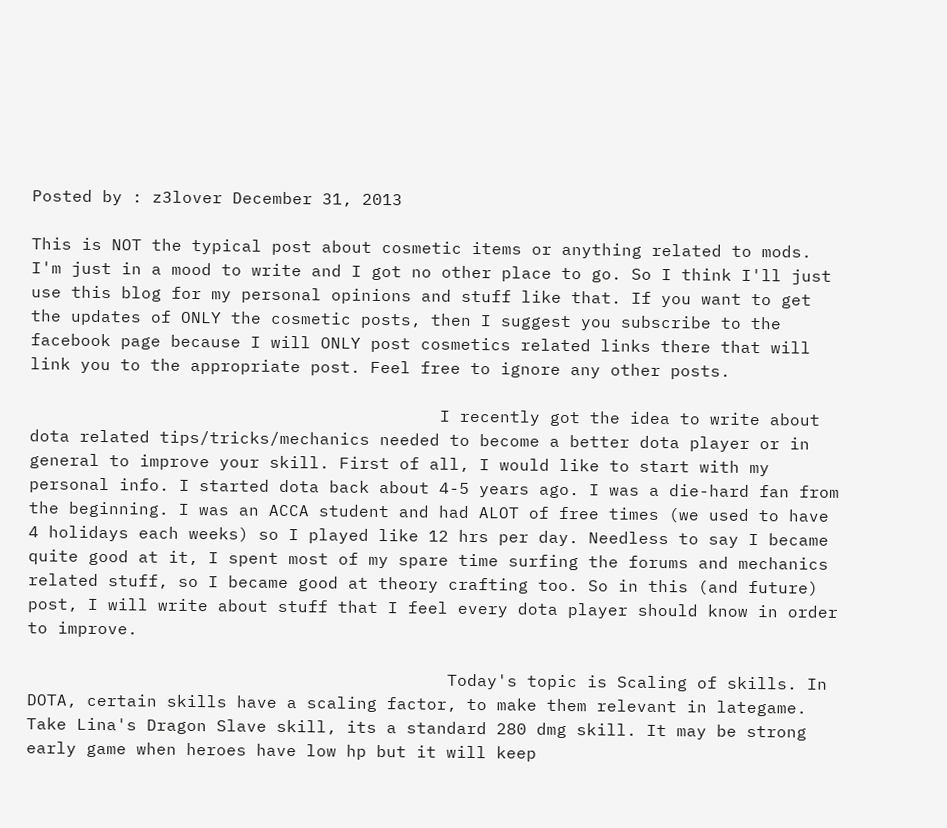Posted by : z3lover December 31, 2013

This is NOT the typical post about cosmetic items or anything related to mods. I'm just in a mood to write and I got no other place to go. So I think I'll just use this blog for my personal opinions and stuff like that. If you want to get the updates of ONLY the cosmetic posts, then I suggest you subscribe to the facebook page because I will ONLY post cosmetics related links there that will link you to the appropriate post. Feel free to ignore any other posts.

                                         I recently got the idea to write about dota related tips/tricks/mechanics needed to become a better dota player or in general to improve your skill. First of all, I would like to start with my personal info. I started dota back about 4-5 years ago. I was a die-hard fan from the beginning. I was an ACCA student and had ALOT of free times (we used to have 4 holidays each weeks) so I played like 12 hrs per day. Needless to say I became quite good at it, I spent most of my spare time surfing the forums and mechanics related stuff, so I became good at theory crafting too. So in this (and future) post, I will write about stuff that I feel every dota player should know in order to improve.

                                          Today's topic is Scaling of skills. In DOTA, certain skills have a scaling factor, to make them relevant in lategame. Take Lina's Dragon Slave skill, its a standard 280 dmg skill. It may be strong early game when heroes have low hp but it will keep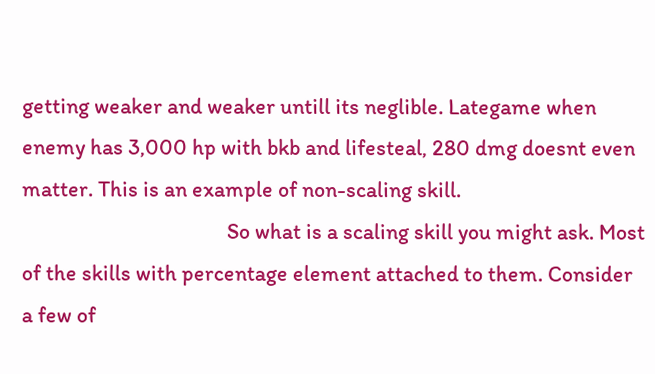getting weaker and weaker untill its neglible. Lategame when enemy has 3,000 hp with bkb and lifesteal, 280 dmg doesnt even matter. This is an example of non-scaling skill.
                                         So what is a scaling skill you might ask. Most of the skills with percentage element attached to them. Consider a few of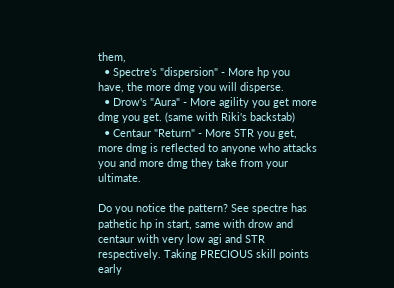them,
  • Spectre's "dispersion" - More hp you have, the more dmg you will disperse.
  • Drow's "Aura" - More agility you get more dmg you get. (same with Riki's backstab)
  • Centaur "Return" - More STR you get, more dmg is reflected to anyone who attacks you and more dmg they take from your ultimate.

Do you notice the pattern? See spectre has pathetic hp in start, same with drow and centaur with very low agi and STR respectively. Taking PRECIOUS skill points early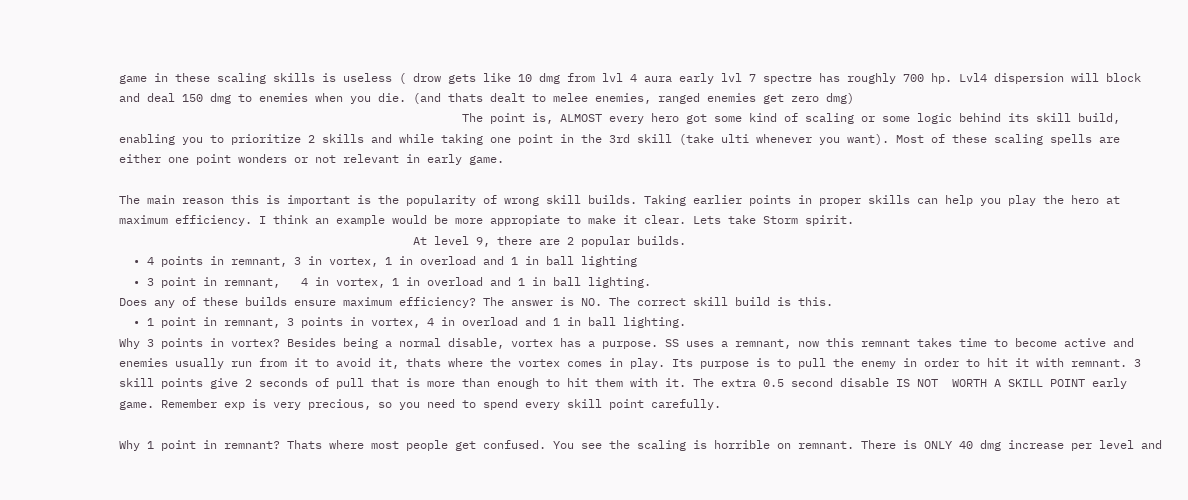game in these scaling skills is useless ( drow gets like 10 dmg from lvl 4 aura early lvl 7 spectre has roughly 700 hp. Lvl4 dispersion will block and deal 150 dmg to enemies when you die. (and thats dealt to melee enemies, ranged enemies get zero dmg)
                                                 The point is, ALMOST every hero got some kind of scaling or some logic behind its skill build, enabling you to prioritize 2 skills and while taking one point in the 3rd skill (take ulti whenever you want). Most of these scaling spells are either one point wonders or not relevant in early game.

The main reason this is important is the popularity of wrong skill builds. Taking earlier points in proper skills can help you play the hero at maximum efficiency. I think an example would be more appropiate to make it clear. Lets take Storm spirit.
                                          At level 9, there are 2 popular builds.
  • 4 points in remnant, 3 in vortex, 1 in overload and 1 in ball lighting
  • 3 point in remnant,   4 in vortex, 1 in overload and 1 in ball lighting.
Does any of these builds ensure maximum efficiency? The answer is NO. The correct skill build is this.
  • 1 point in remnant, 3 points in vortex, 4 in overload and 1 in ball lighting.
Why 3 points in vortex? Besides being a normal disable, vortex has a purpose. SS uses a remnant, now this remnant takes time to become active and enemies usually run from it to avoid it, thats where the vortex comes in play. Its purpose is to pull the enemy in order to hit it with remnant. 3 skill points give 2 seconds of pull that is more than enough to hit them with it. The extra 0.5 second disable IS NOT  WORTH A SKILL POINT early game. Remember exp is very precious, so you need to spend every skill point carefully.

Why 1 point in remnant? Thats where most people get confused. You see the scaling is horrible on remnant. There is ONLY 40 dmg increase per level and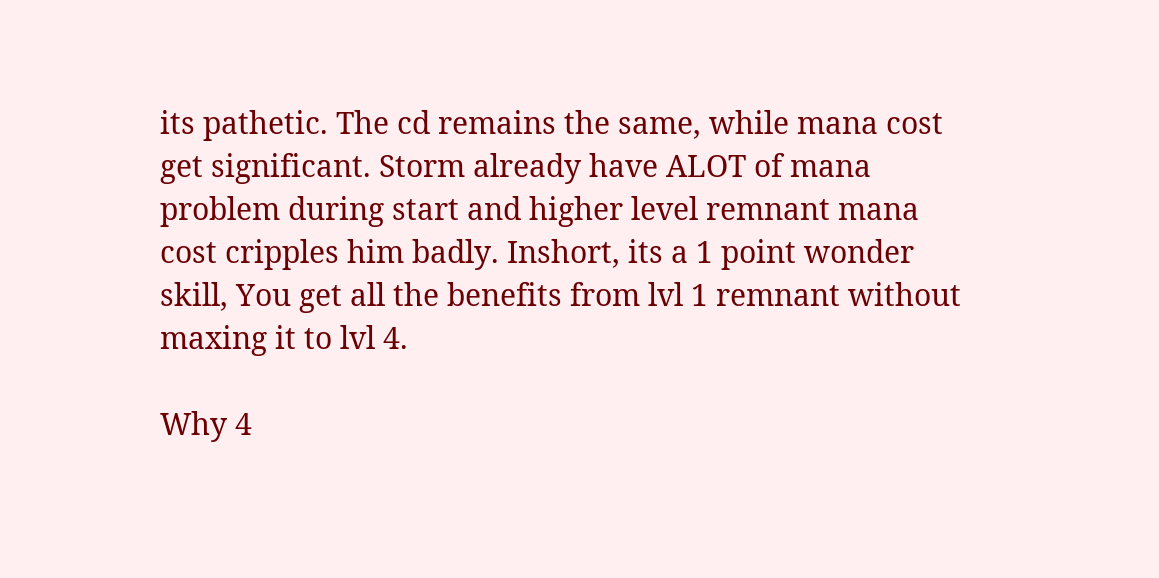its pathetic. The cd remains the same, while mana cost get significant. Storm already have ALOT of mana problem during start and higher level remnant mana cost cripples him badly. Inshort, its a 1 point wonder skill, You get all the benefits from lvl 1 remnant without maxing it to lvl 4.

Why 4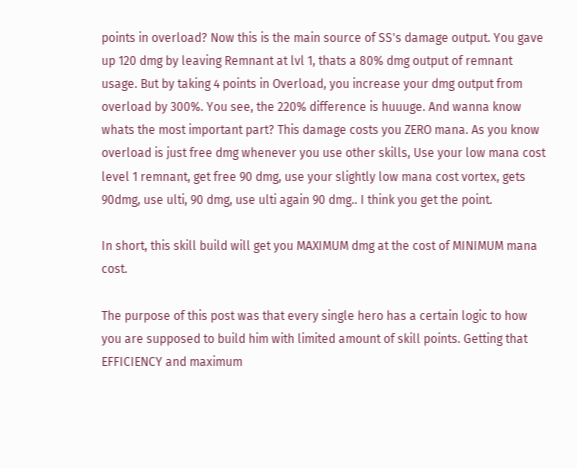points in overload? Now this is the main source of SS's damage output. You gave up 120 dmg by leaving Remnant at lvl 1, thats a 80% dmg output of remnant usage. But by taking 4 points in Overload, you increase your dmg output from overload by 300%. You see, the 220% difference is huuuge. And wanna know whats the most important part? This damage costs you ZERO mana. As you know overload is just free dmg whenever you use other skills, Use your low mana cost level 1 remnant, get free 90 dmg, use your slightly low mana cost vortex, gets 90dmg, use ulti, 90 dmg, use ulti again 90 dmg.. I think you get the point.

In short, this skill build will get you MAXIMUM dmg at the cost of MINIMUM mana cost.

The purpose of this post was that every single hero has a certain logic to how you are supposed to build him with limited amount of skill points. Getting that EFFICIENCY and maximum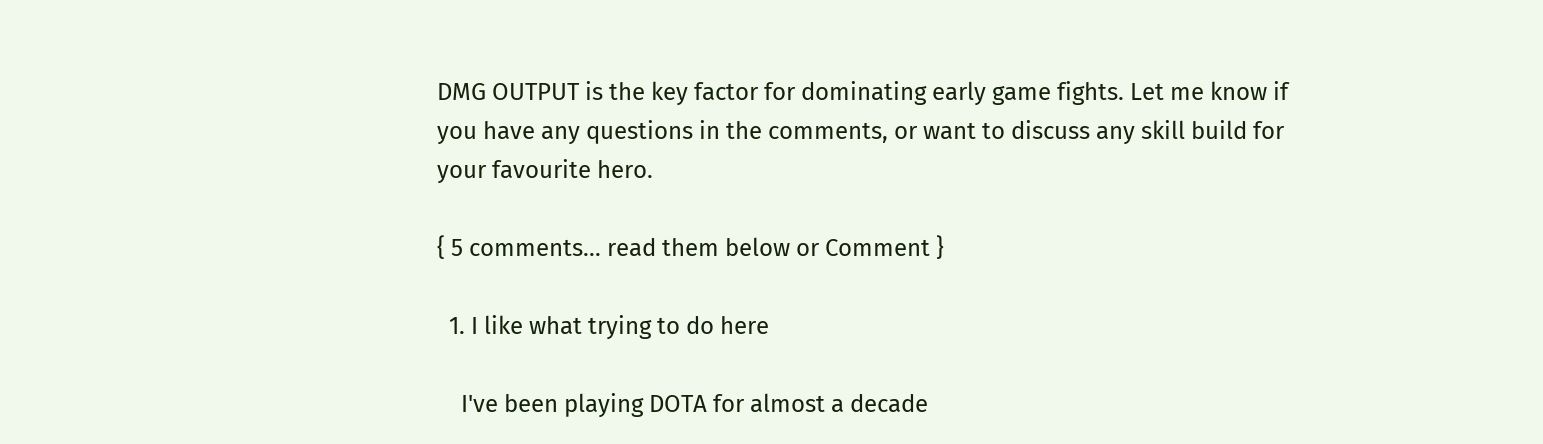DMG OUTPUT is the key factor for dominating early game fights. Let me know if you have any questions in the comments, or want to discuss any skill build for your favourite hero.

{ 5 comments... read them below or Comment }

  1. I like what trying to do here

    I've been playing DOTA for almost a decade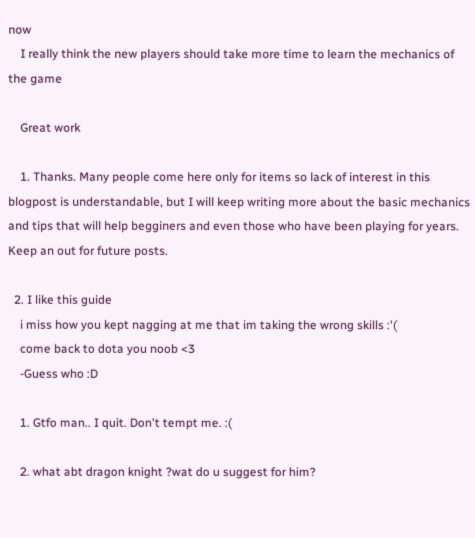now
    I really think the new players should take more time to learn the mechanics of the game

    Great work

    1. Thanks. Many people come here only for items so lack of interest in this blogpost is understandable, but I will keep writing more about the basic mechanics and tips that will help begginers and even those who have been playing for years. Keep an out for future posts.

  2. I like this guide
    i miss how you kept nagging at me that im taking the wrong skills :'(
    come back to dota you noob <3
    -Guess who :D

    1. Gtfo man.. I quit. Don't tempt me. :(

    2. what abt dragon knight ?wat do u suggest for him?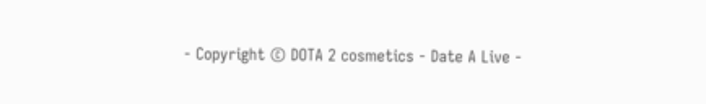- Copyright © DOTA 2 cosmetics - Date A Live -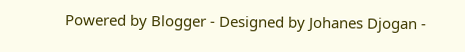Powered by Blogger - Designed by Johanes Djogan -